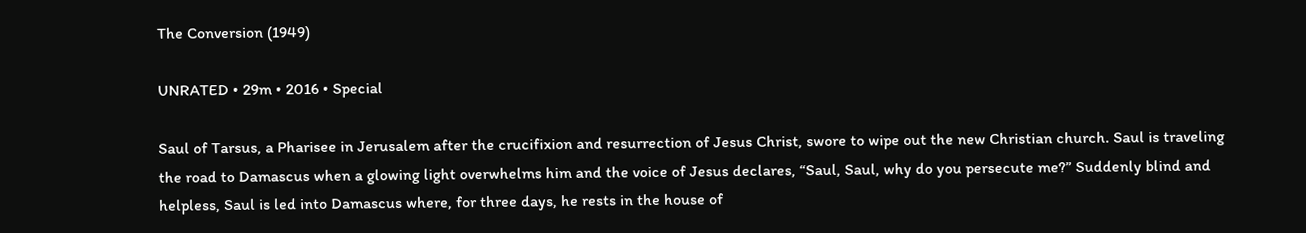The Conversion (1949)

UNRATED • 29m • 2016 • Special

Saul of Tarsus, a Pharisee in Jerusalem after the crucifixion and resurrection of Jesus Christ, swore to wipe out the new Christian church. Saul is traveling the road to Damascus when a glowing light overwhelms him and the voice of Jesus declares, “Saul, Saul, why do you persecute me?” Suddenly blind and helpless, Saul is led into Damascus where, for three days, he rests in the house of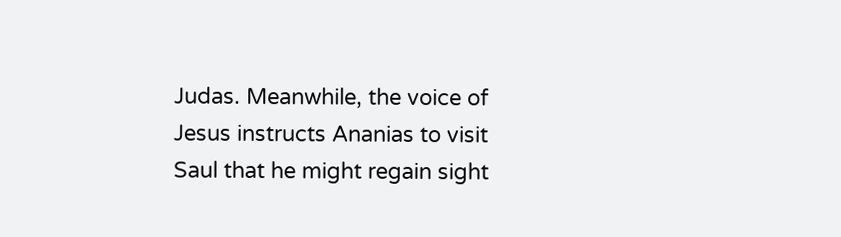Judas. Meanwhile, the voice of Jesus instructs Ananias to visit Saul that he might regain sight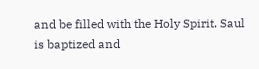and be filled with the Holy Spirit. Saul is baptized and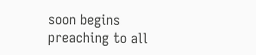soon begins preaching to all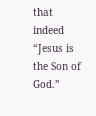that indeed “Jesus is the Son of God.”